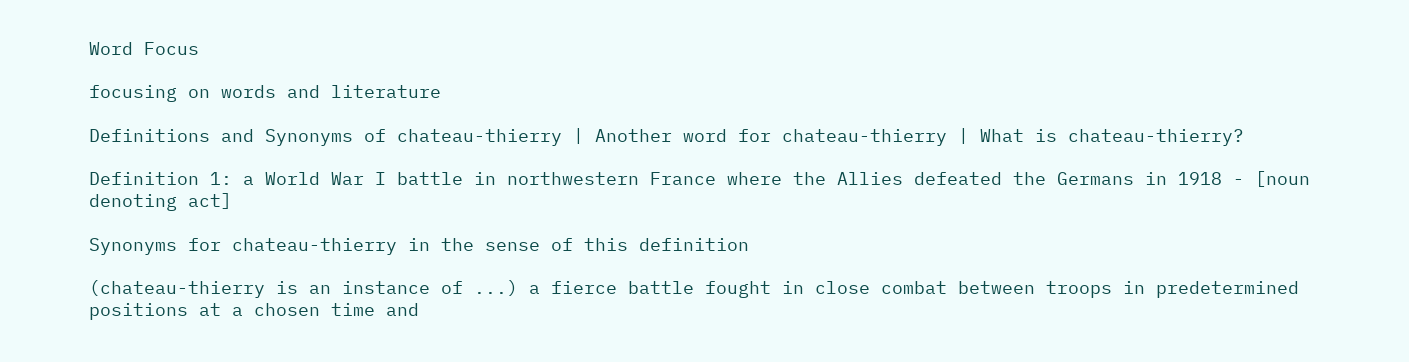Word Focus

focusing on words and literature

Definitions and Synonyms of chateau-thierry | Another word for chateau-thierry | What is chateau-thierry?

Definition 1: a World War I battle in northwestern France where the Allies defeated the Germans in 1918 - [noun denoting act]

Synonyms for chateau-thierry in the sense of this definition

(chateau-thierry is an instance of ...) a fierce battle fought in close combat between troops in predetermined positions at a chosen time and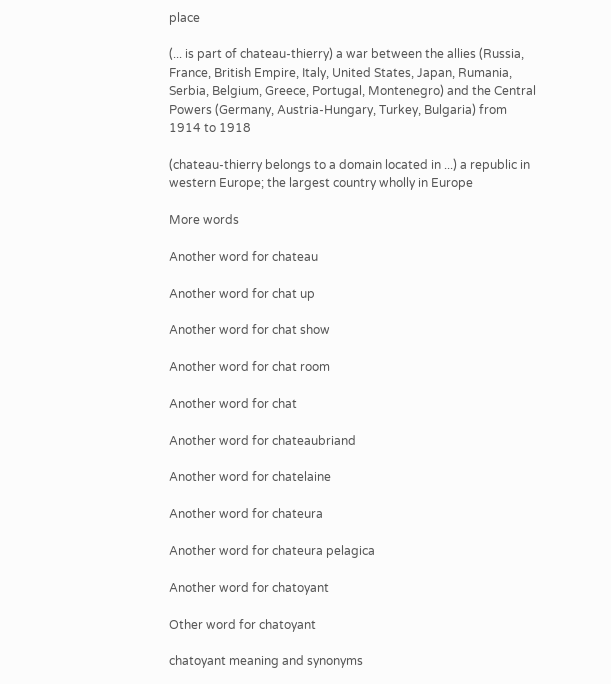place

(... is part of chateau-thierry) a war between the allies (Russia, France, British Empire, Italy, United States, Japan, Rumania, Serbia, Belgium, Greece, Portugal, Montenegro) and the Central Powers (Germany, Austria-Hungary, Turkey, Bulgaria) from 1914 to 1918

(chateau-thierry belongs to a domain located in ...) a republic in western Europe; the largest country wholly in Europe

More words

Another word for chateau

Another word for chat up

Another word for chat show

Another word for chat room

Another word for chat

Another word for chateaubriand

Another word for chatelaine

Another word for chateura

Another word for chateura pelagica

Another word for chatoyant

Other word for chatoyant

chatoyant meaning and synonyms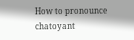How to pronounce chatoyant